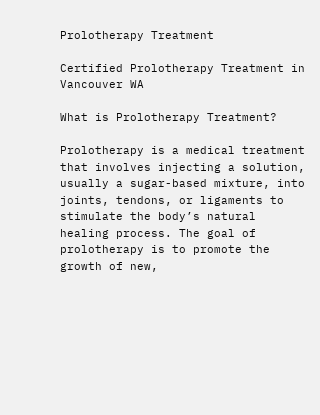Prolotherapy Treatment

Certified Prolotherapy Treatment in Vancouver WA

What is Prolotherapy Treatment?

Prolotherapy is a medical treatment that involves injecting a solution, usually a sugar-based mixture, into joints, tendons, or ligaments to stimulate the body’s natural healing process. The goal of prolotherapy is to promote the growth of new,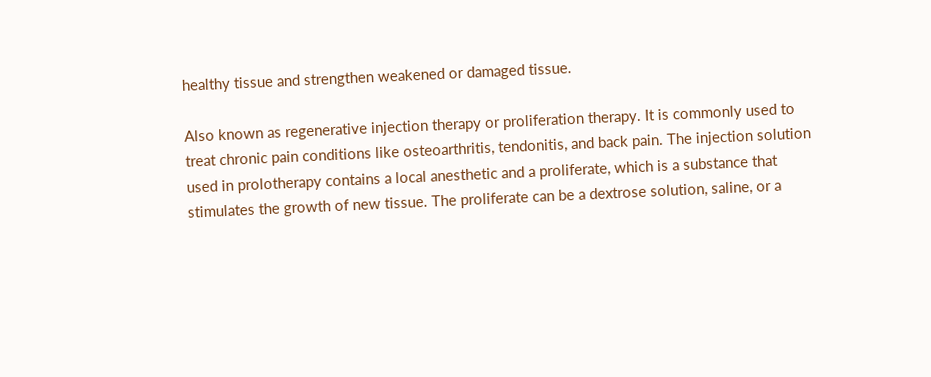healthy tissue and strengthen weakened or damaged tissue.

Also known as regenerative injection therapy or proliferation therapy. It is commonly used to treat chronic pain conditions like osteoarthritis, tendonitis, and back pain. The injection solution used in prolotherapy contains a local anesthetic and a proliferate, which is a substance that stimulates the growth of new tissue. The proliferate can be a dextrose solution, saline, or a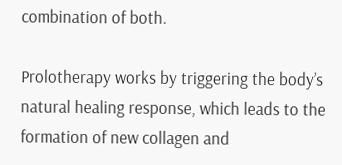combination of both.

Prolotherapy works by triggering the body’s natural healing response, which leads to the formation of new collagen and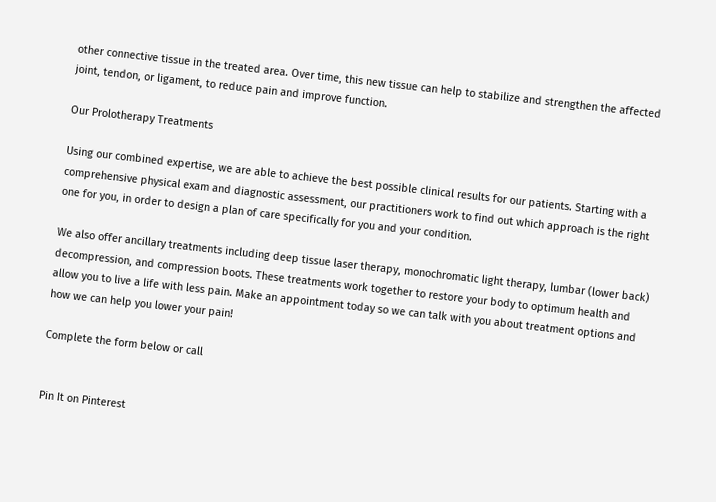other connective tissue in the treated area. Over time, this new tissue can help to stabilize and strengthen the affected joint, tendon, or ligament, to reduce pain and improve function.

Our Prolotherapy Treatments

Using our combined expertise, we are able to achieve the best possible clinical results for our patients. Starting with a comprehensive physical exam and diagnostic assessment, our practitioners work to find out which approach is the right one for you, in order to design a plan of care specifically for you and your condition.

We also offer ancillary treatments including deep tissue laser therapy, monochromatic light therapy, lumbar (lower back) decompression, and compression boots. These treatments work together to restore your body to optimum health and allow you to live a life with less pain. Make an appointment today so we can talk with you about treatment options and how we can help you lower your pain!

Complete the form below or call


Pin It on Pinterest